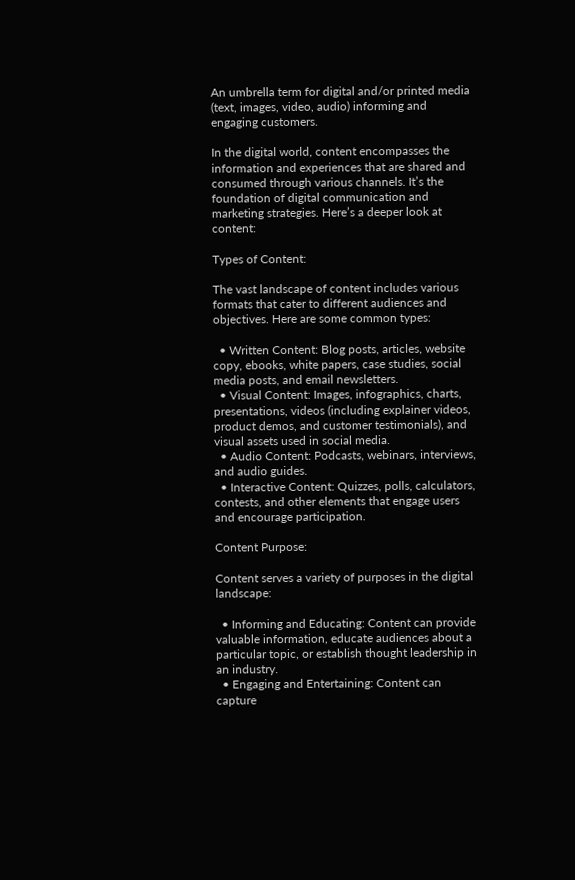An umbrella term for digital and/or printed media (text, images, video, audio) informing and engaging customers.

In the digital world, content encompasses the information and experiences that are shared and consumed through various channels. It’s the foundation of digital communication and marketing strategies. Here’s a deeper look at content:

Types of Content:

The vast landscape of content includes various formats that cater to different audiences and objectives. Here are some common types:

  • Written Content: Blog posts, articles, website copy, ebooks, white papers, case studies, social media posts, and email newsletters.
  • Visual Content: Images, infographics, charts, presentations, videos (including explainer videos, product demos, and customer testimonials), and visual assets used in social media.
  • Audio Content: Podcasts, webinars, interviews, and audio guides.
  • Interactive Content: Quizzes, polls, calculators, contests, and other elements that engage users and encourage participation.

Content Purpose:

Content serves a variety of purposes in the digital landscape:

  • Informing and Educating: Content can provide valuable information, educate audiences about a particular topic, or establish thought leadership in an industry.
  • Engaging and Entertaining: Content can capture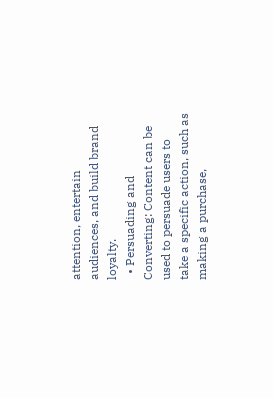attention, entertain audiences, and build brand loyalty.
  • Persuading and Converting: Content can be used to persuade users to take a specific action, such as making a purchase,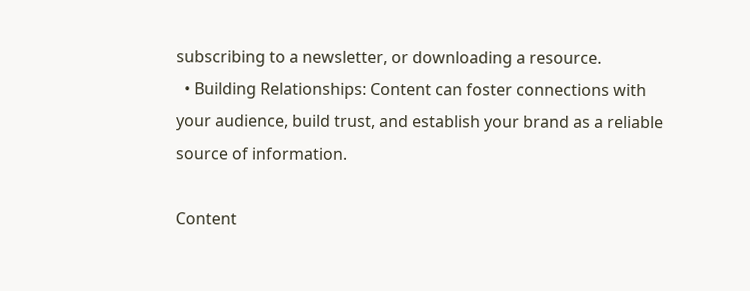subscribing to a newsletter, or downloading a resource.
  • Building Relationships: Content can foster connections with your audience, build trust, and establish your brand as a reliable source of information.

Content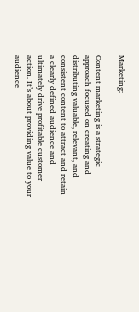Marketing:

Content marketing is a strategic approach focused on creating and distributing valuable, relevant, and consistent content to attract and retain a clearly defined audience and ultimately drive profitable customer action. It’s about providing value to your audience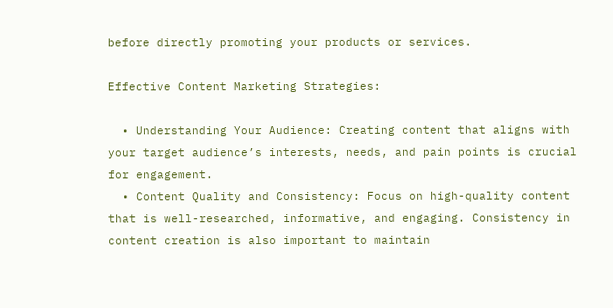before directly promoting your products or services.

Effective Content Marketing Strategies:

  • Understanding Your Audience: Creating content that aligns with your target audience’s interests, needs, and pain points is crucial for engagement.
  • Content Quality and Consistency: Focus on high-quality content that is well-researched, informative, and engaging. Consistency in content creation is also important to maintain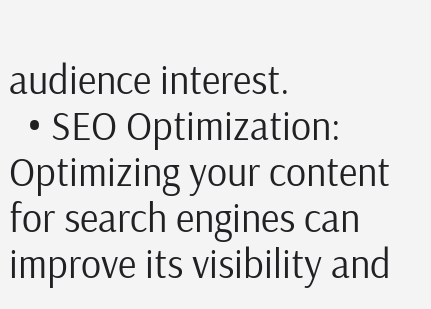audience interest.
  • SEO Optimization: Optimizing your content for search engines can improve its visibility and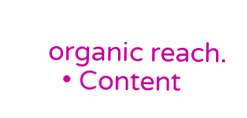organic reach.
  • Content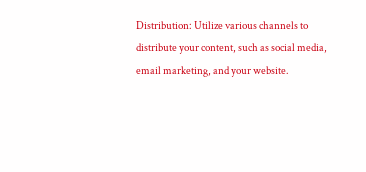Distribution: Utilize various channels to distribute your content, such as social media, email marketing, and your website.